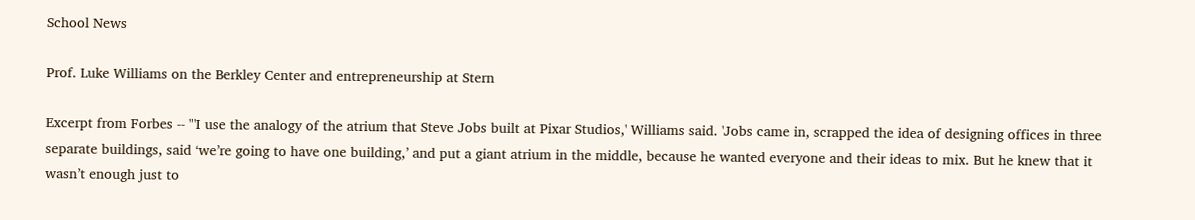School News

Prof. Luke Williams on the Berkley Center and entrepreneurship at Stern

Excerpt from Forbes -- "'I use the analogy of the atrium that Steve Jobs built at Pixar Studios,' Williams said. 'Jobs came in, scrapped the idea of designing offices in three separate buildings, said ‘we’re going to have one building,’ and put a giant atrium in the middle, because he wanted everyone and their ideas to mix. But he knew that it wasn’t enough just to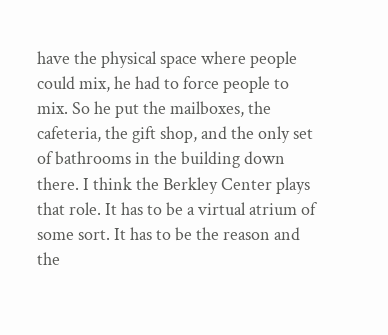have the physical space where people could mix, he had to force people to mix. So he put the mailboxes, the cafeteria, the gift shop, and the only set of bathrooms in the building down there. I think the Berkley Center plays that role. It has to be a virtual atrium of some sort. It has to be the reason and the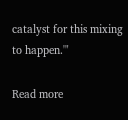catalyst for this mixing to happen.'"

Read more